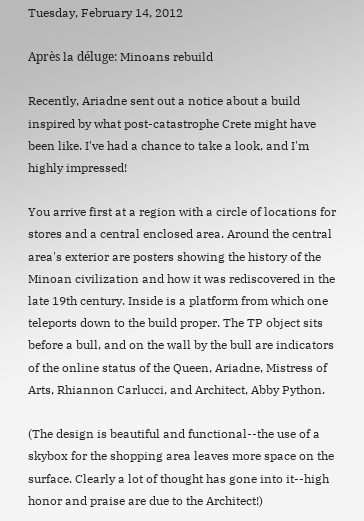Tuesday, February 14, 2012

Après la déluge: Minoans rebuild

Recently, Ariadne sent out a notice about a build inspired by what post-catastrophe Crete might have been like. I've had a chance to take a look, and I'm highly impressed!

You arrive first at a region with a circle of locations for stores and a central enclosed area. Around the central area's exterior are posters showing the history of the Minoan civilization and how it was rediscovered in the late 19th century. Inside is a platform from which one teleports down to the build proper. The TP object sits before a bull, and on the wall by the bull are indicators of the online status of the Queen, Ariadne, Mistress of Arts, Rhiannon Carlucci, and Architect, Abby Python.

(The design is beautiful and functional--the use of a skybox for the shopping area leaves more space on the surface. Clearly a lot of thought has gone into it--high honor and praise are due to the Architect!)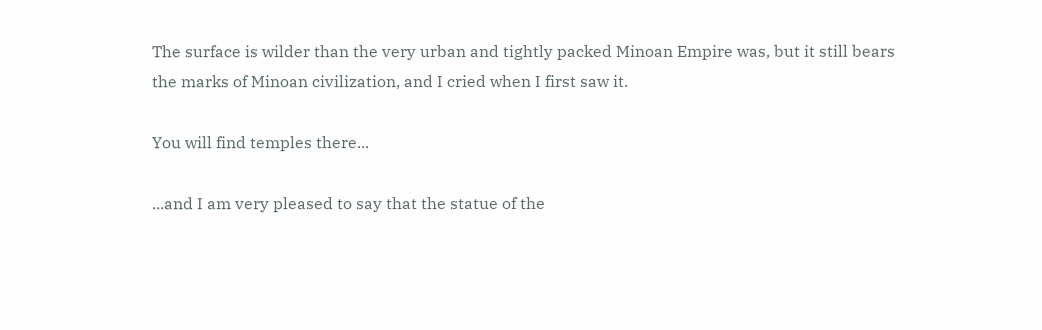The surface is wilder than the very urban and tightly packed Minoan Empire was, but it still bears the marks of Minoan civilization, and I cried when I first saw it.

You will find temples there...

...and I am very pleased to say that the statue of the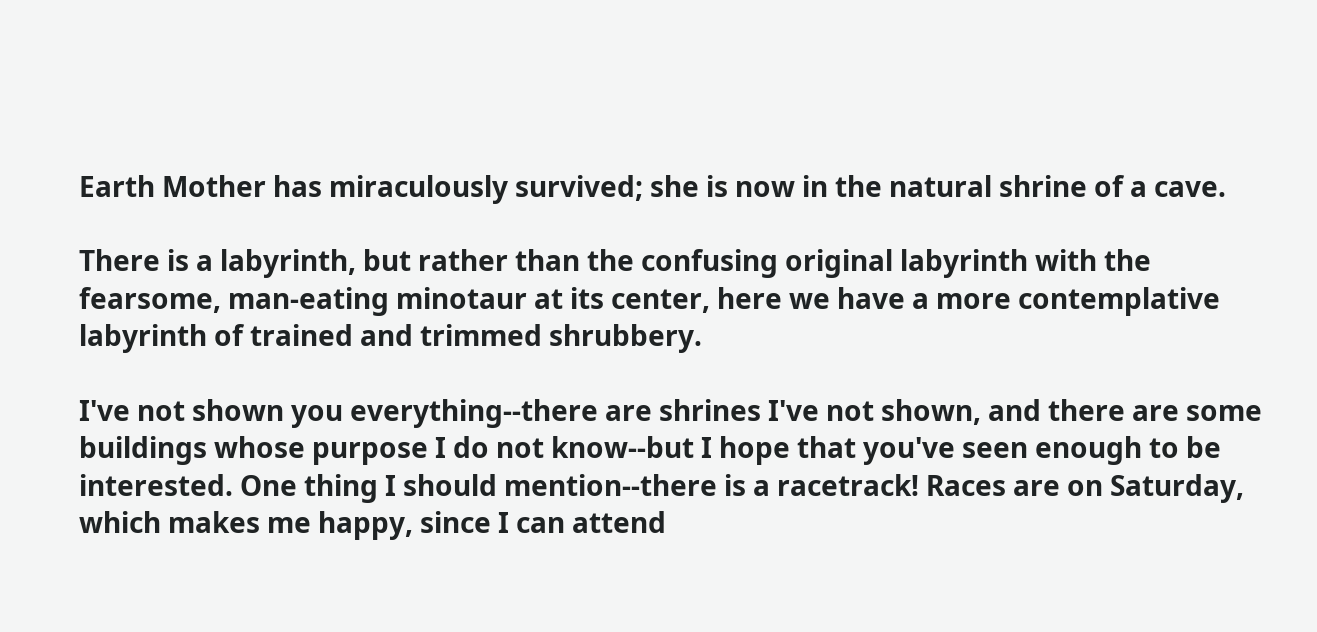Earth Mother has miraculously survived; she is now in the natural shrine of a cave.

There is a labyrinth, but rather than the confusing original labyrinth with the fearsome, man-eating minotaur at its center, here we have a more contemplative labyrinth of trained and trimmed shrubbery.

I've not shown you everything--there are shrines I've not shown, and there are some buildings whose purpose I do not know--but I hope that you've seen enough to be interested. One thing I should mention--there is a racetrack! Races are on Saturday, which makes me happy, since I can attend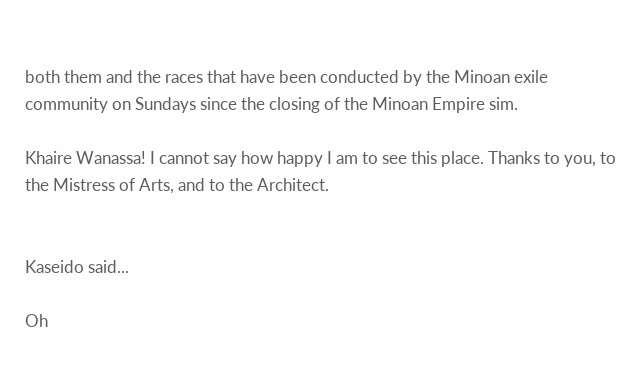both them and the races that have been conducted by the Minoan exile community on Sundays since the closing of the Minoan Empire sim.

Khaire Wanassa! I cannot say how happy I am to see this place. Thanks to you, to the Mistress of Arts, and to the Architect.


Kaseido said...

Oh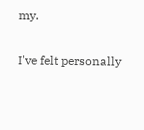my.

I've felt personally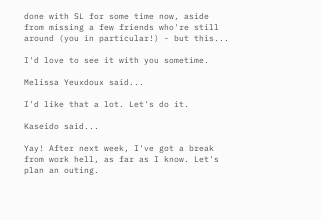done with SL for some time now, aside from missing a few friends who're still around (you in particular!) - but this...

I'd love to see it with you sometime.

Melissa Yeuxdoux said...

I'd like that a lot. Let's do it.

Kaseido said...

Yay! After next week, I've got a break from work hell, as far as I know. Let's plan an outing.